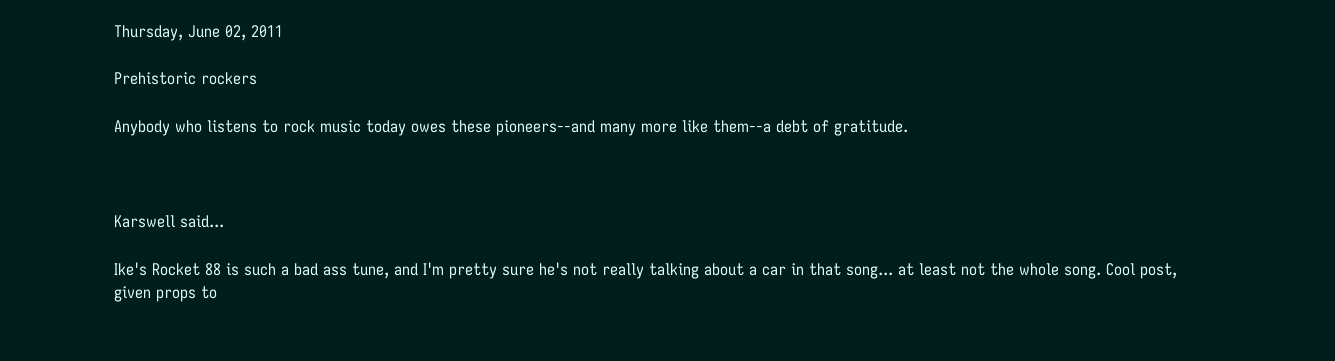Thursday, June 02, 2011

Prehistoric rockers

Anybody who listens to rock music today owes these pioneers--and many more like them--a debt of gratitude.



Karswell said...

Ike's Rocket 88 is such a bad ass tune, and I'm pretty sure he's not really talking about a car in that song... at least not the whole song. Cool post, given props to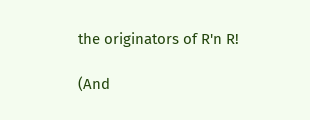the originators of R'n R!

(And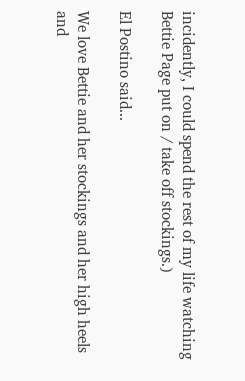incidently, I could spend the rest of my life watching Bettie Page put on / take off stockings.)

El Postino said...

We love Bettie and her stockings and her high heels and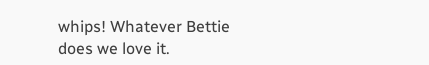whips! Whatever Bettie does we love it.